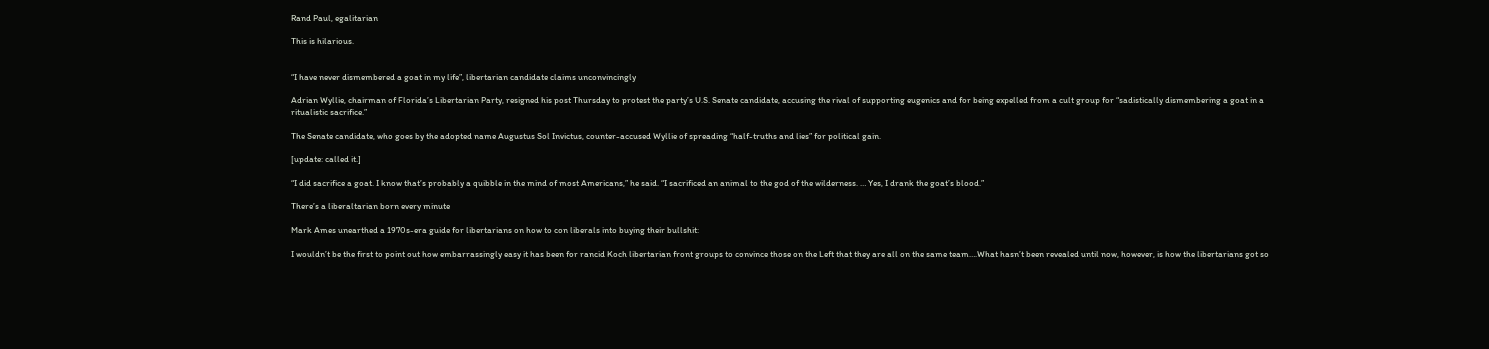Rand Paul, egalitarian

This is hilarious.


“I have never dismembered a goat in my life”, libertarian candidate claims unconvincingly

Adrian Wyllie, chairman of Florida’s Libertarian Party, resigned his post Thursday to protest the party’s U.S. Senate candidate, accusing the rival of supporting eugenics and for being expelled from a cult group for “sadistically dismembering a goat in a ritualistic sacrifice.”

The Senate candidate, who goes by the adopted name Augustus Sol Invictus, counter-accused Wyllie of spreading “half-truths and lies” for political gain.

[update: called it.]

“I did sacrifice a goat. I know that’s probably a quibble in the mind of most Americans,” he said. “I sacrificed an animal to the god of the wilderness. … Yes, I drank the goat’s blood.”

There’s a liberaltarian born every minute

Mark Ames unearthed a 1970s-era guide for libertarians on how to con liberals into buying their bullshit:

I wouldn’t be the first to point out how embarrassingly easy it has been for rancid Koch libertarian front groups to convince those on the Left that they are all on the same team….What hasn’t been revealed until now, however, is how the libertarians got so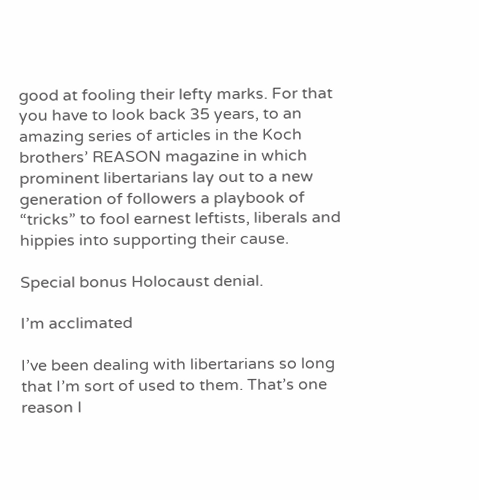good at fooling their lefty marks. For that you have to look back 35 years, to an amazing series of articles in the Koch brothers’ REASON magazine in which prominent libertarians lay out to a new generation of followers a playbook of “tricks” to fool earnest leftists, liberals and hippies into supporting their cause.

Special bonus Holocaust denial.

I’m acclimated

I’ve been dealing with libertarians so long that I’m sort of used to them. That’s one reason I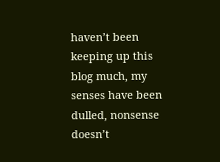haven’t been keeping up this blog much, my senses have been dulled, nonsense doesn’t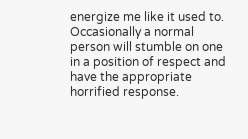energize me like it used to. Occasionally a normal person will stumble on one in a position of respect and have the appropriate horrified response.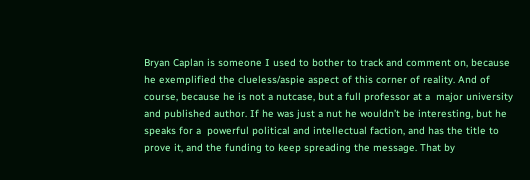Bryan Caplan is someone I used to bother to track and comment on, because he exemplified the clueless/aspie aspect of this corner of reality. And of course, because he is not a nutcase, but a full professor at a  major university and published author. If he was just a nut he wouldn’t be interesting, but he speaks for a  powerful political and intellectual faction, and has the title to prove it, and the funding to keep spreading the message. That by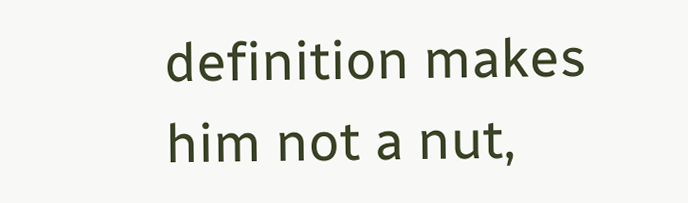definition makes him not a nut,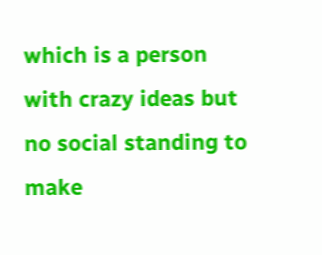which is a person with crazy ideas but no social standing to make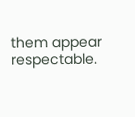them appear respectable.